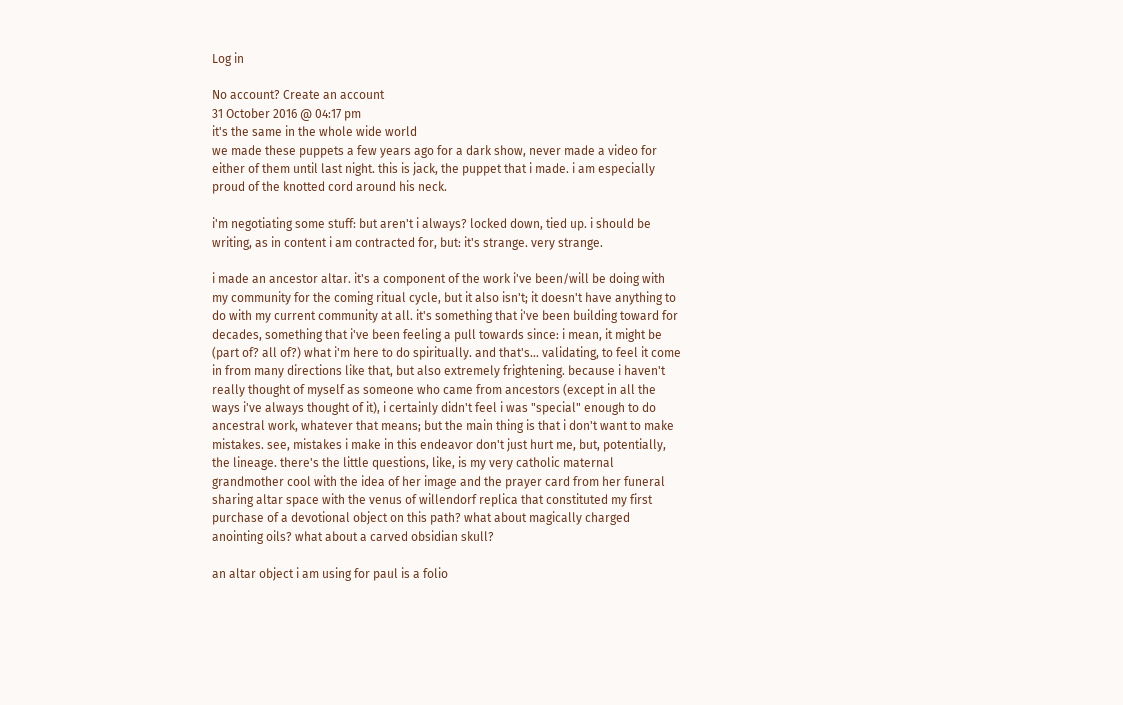Log in

No account? Create an account
31 October 2016 @ 04:17 pm
it's the same in the whole wide world
we made these puppets a few years ago for a dark show, never made a video for either of them until last night. this is jack, the puppet that i made. i am especially proud of the knotted cord around his neck.

i'm negotiating some stuff: but aren't i always? locked down, tied up. i should be writing, as in content i am contracted for, but: it's strange. very strange.

i made an ancestor altar. it's a component of the work i've been/will be doing with my community for the coming ritual cycle, but it also isn't; it doesn't have anything to do with my current community at all. it's something that i've been building toward for decades, something that i've been feeling a pull towards since: i mean, it might be (part of? all of?) what i'm here to do spiritually. and that's... validating, to feel it come in from many directions like that, but also extremely frightening. because i haven't really thought of myself as someone who came from ancestors (except in all the ways i've always thought of it), i certainly didn't feel i was "special" enough to do ancestral work, whatever that means; but the main thing is that i don't want to make mistakes. see, mistakes i make in this endeavor don't just hurt me, but, potentially, the lineage. there's the little questions, like, is my very catholic maternal grandmother cool with the idea of her image and the prayer card from her funeral sharing altar space with the venus of willendorf replica that constituted my first purchase of a devotional object on this path? what about magically charged anointing oils? what about a carved obsidian skull?

an altar object i am using for paul is a folio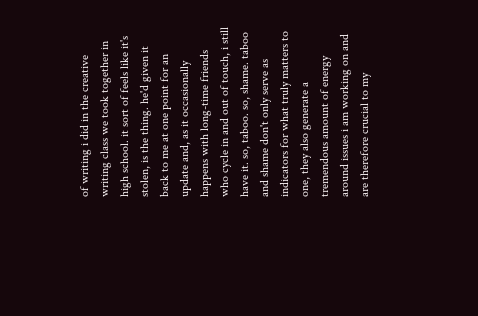of writing i did in the creative writing class we took together in high school. it sort of feels like it's stolen, is the thing. he'd given it back to me at one point for an update and, as it occasionally happens with long-time friends who cycle in and out of touch, i still have it. so, taboo. so, shame. taboo and shame don't only serve as indicators for what truly matters to one, they also generate a tremendous amount of energy around issues i am working on and are therefore crucial to my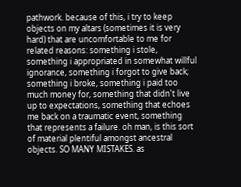pathwork. because of this, i try to keep objects on my altars (sometimes it is very hard) that are uncomfortable to me for related reasons: something i stole, something i appropriated in somewhat willful ignorance, something i forgot to give back; something i broke, something i paid too much money for, something that didn't live up to expectations, something that echoes me back on a traumatic event, something that represents a failure. oh man, is this sort of material plentiful amongst ancestral objects. SO MANY MISTAKES. as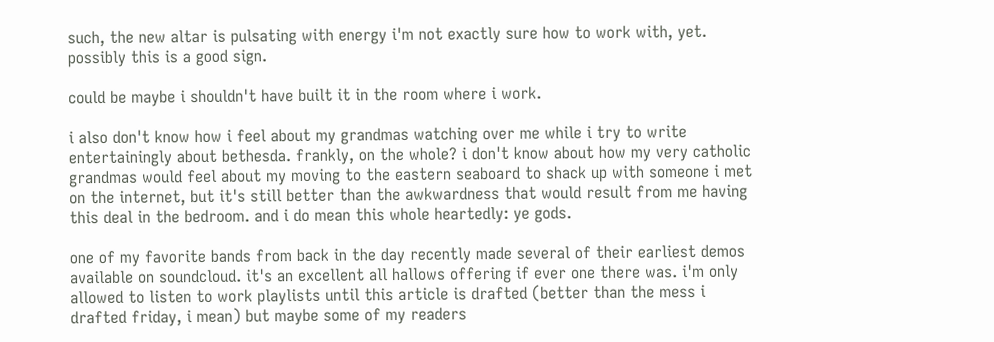such, the new altar is pulsating with energy i'm not exactly sure how to work with, yet. possibly this is a good sign.

could be maybe i shouldn't have built it in the room where i work.

i also don't know how i feel about my grandmas watching over me while i try to write entertainingly about bethesda. frankly, on the whole? i don't know about how my very catholic grandmas would feel about my moving to the eastern seaboard to shack up with someone i met on the internet, but it's still better than the awkwardness that would result from me having this deal in the bedroom. and i do mean this whole heartedly: ye gods.

one of my favorite bands from back in the day recently made several of their earliest demos available on soundcloud. it's an excellent all hallows offering if ever one there was. i'm only allowed to listen to work playlists until this article is drafted (better than the mess i drafted friday, i mean) but maybe some of my readers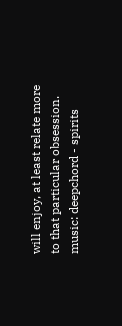will enjoy, at least relate more to that particular obsession.
music: deepchord - spirits